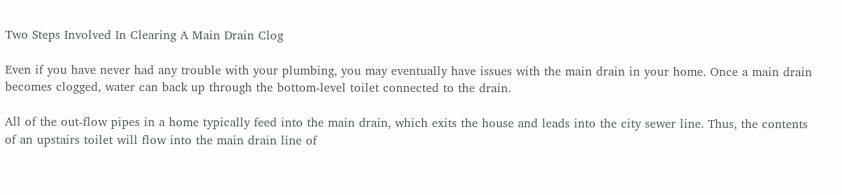Two Steps Involved In Clearing A Main Drain Clog

Even if you have never had any trouble with your plumbing, you may eventually have issues with the main drain in your home. Once a main drain becomes clogged, water can back up through the bottom-level toilet connected to the drain.

All of the out-flow pipes in a home typically feed into the main drain, which exits the house and leads into the city sewer line. Thus, the contents of an upstairs toilet will flow into the main drain line of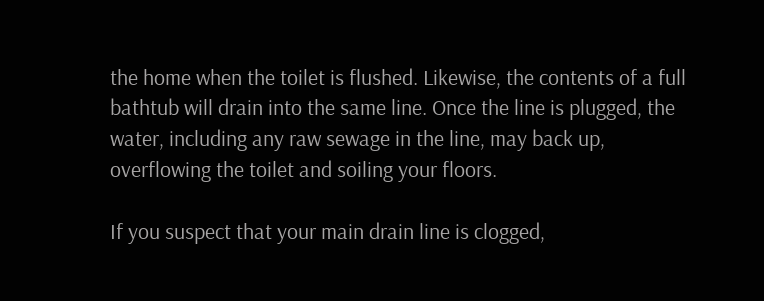the home when the toilet is flushed. Likewise, the contents of a full bathtub will drain into the same line. Once the line is plugged, the water, including any raw sewage in the line, may back up, overflowing the toilet and soiling your floors.

If you suspect that your main drain line is clogged,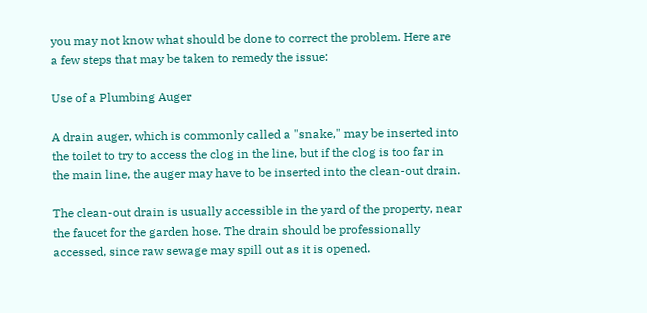you may not know what should be done to correct the problem. Here are a few steps that may be taken to remedy the issue:

Use of a Plumbing Auger

A drain auger, which is commonly called a "snake," may be inserted into the toilet to try to access the clog in the line, but if the clog is too far in the main line, the auger may have to be inserted into the clean-out drain.

The clean-out drain is usually accessible in the yard of the property, near the faucet for the garden hose. The drain should be professionally accessed, since raw sewage may spill out as it is opened.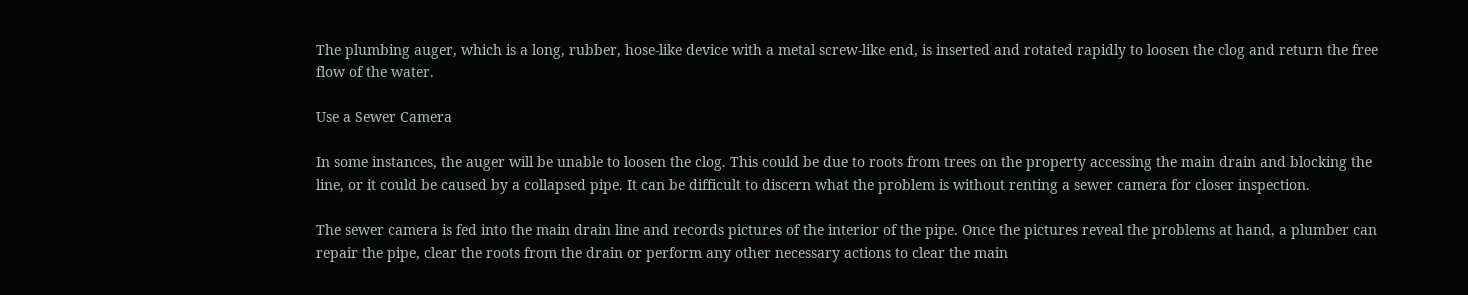The plumbing auger, which is a long, rubber, hose-like device with a metal screw-like end, is inserted and rotated rapidly to loosen the clog and return the free flow of the water.

Use a Sewer Camera

In some instances, the auger will be unable to loosen the clog. This could be due to roots from trees on the property accessing the main drain and blocking the line, or it could be caused by a collapsed pipe. It can be difficult to discern what the problem is without renting a sewer camera for closer inspection.

The sewer camera is fed into the main drain line and records pictures of the interior of the pipe. Once the pictures reveal the problems at hand, a plumber can repair the pipe, clear the roots from the drain or perform any other necessary actions to clear the main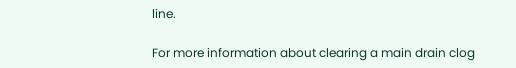line.

For more information about clearing a main drain clog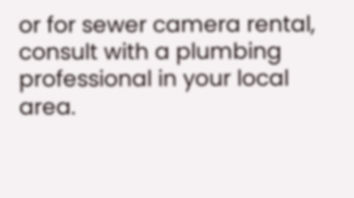or for sewer camera rental, consult with a plumbing professional in your local area.